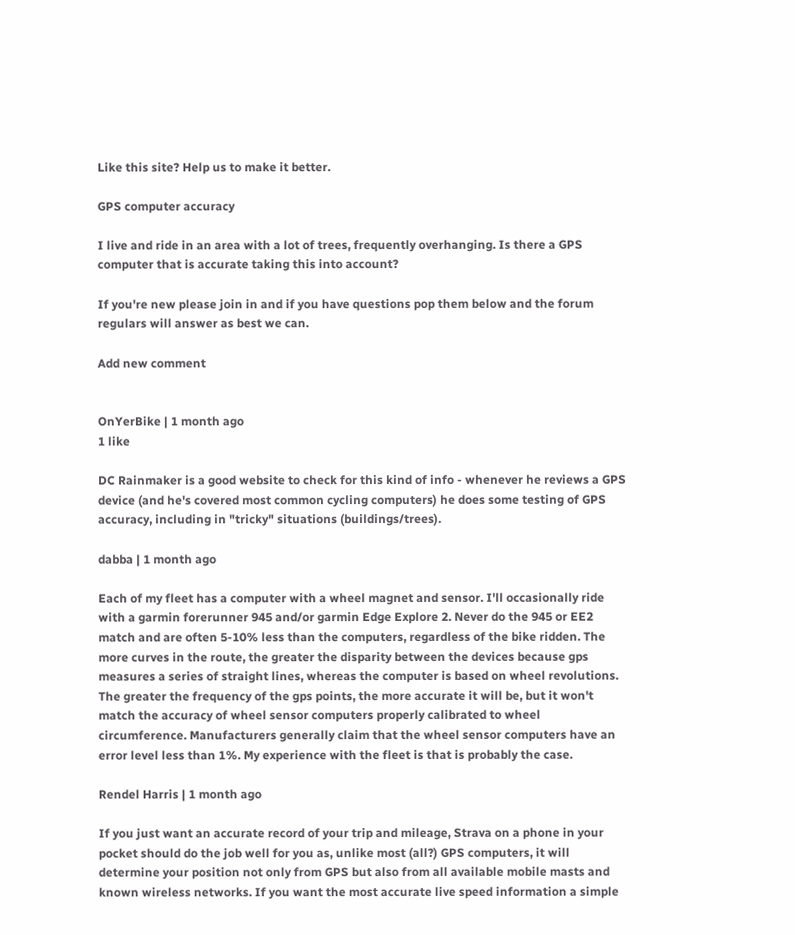Like this site? Help us to make it better.

GPS computer accuracy

I live and ride in an area with a lot of trees, frequently overhanging. Is there a GPS computer that is accurate taking this into account?

If you're new please join in and if you have questions pop them below and the forum regulars will answer as best we can.

Add new comment


OnYerBike | 1 month ago
1 like

DC Rainmaker is a good website to check for this kind of info - whenever he reviews a GPS device (and he's covered most common cycling computers) he does some testing of GPS accuracy, including in "tricky" situations (buildings/trees).

dabba | 1 month ago

Each of my fleet has a computer with a wheel magnet and sensor. I'll occasionally ride with a garmin forerunner 945 and/or garmin Edge Explore 2. Never do the 945 or EE2 match and are often 5-10% less than the computers, regardless of the bike ridden. The more curves in the route, the greater the disparity between the devices because gps measures a series of straight lines, whereas the computer is based on wheel revolutions. The greater the frequency of the gps points, the more accurate it will be, but it won't match the accuracy of wheel sensor computers properly calibrated to wheel circumference. Manufacturers generally claim that the wheel sensor computers have an error level less than 1%. My experience with the fleet is that is probably the case.

Rendel Harris | 1 month ago

If you just want an accurate record of your trip and mileage, Strava on a phone in your pocket should do the job well for you as, unlike most (all?) GPS computers, it will determine your position not only from GPS but also from all available mobile masts and known wireless networks. If you want the most accurate live speed information a simple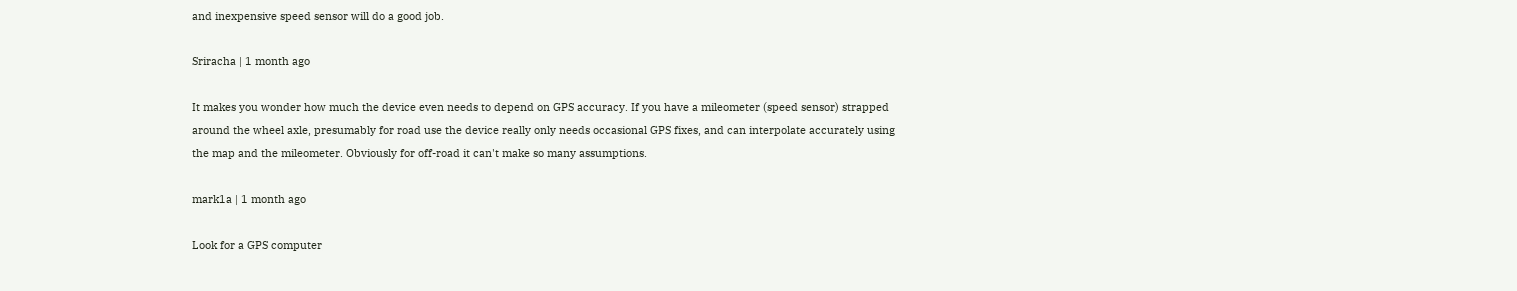and inexpensive speed sensor will do a good job.

Sriracha | 1 month ago

It makes you wonder how much the device even needs to depend on GPS accuracy. If you have a mileometer (speed sensor) strapped around the wheel axle, presumably for road use the device really only needs occasional GPS fixes, and can interpolate accurately using the map and the mileometer. Obviously for off-road it can't make so many assumptions.

mark1a | 1 month ago

Look for a GPS computer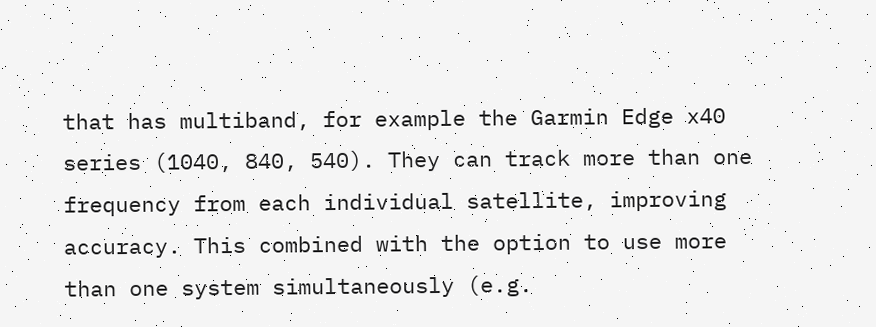that has multiband, for example the Garmin Edge x40 series (1040, 840, 540). They can track more than one frequency from each individual satellite, improving accuracy. This combined with the option to use more than one system simultaneously (e.g.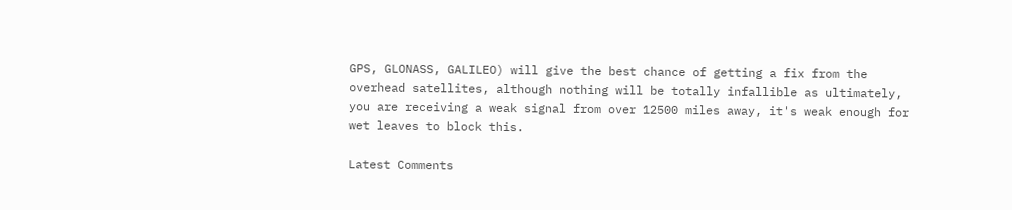GPS, GLONASS, GALILEO) will give the best chance of getting a fix from the overhead satellites, although nothing will be totally infallible as ultimately, you are receiving a weak signal from over 12500 miles away, it's weak enough for wet leaves to block this.

Latest Comments